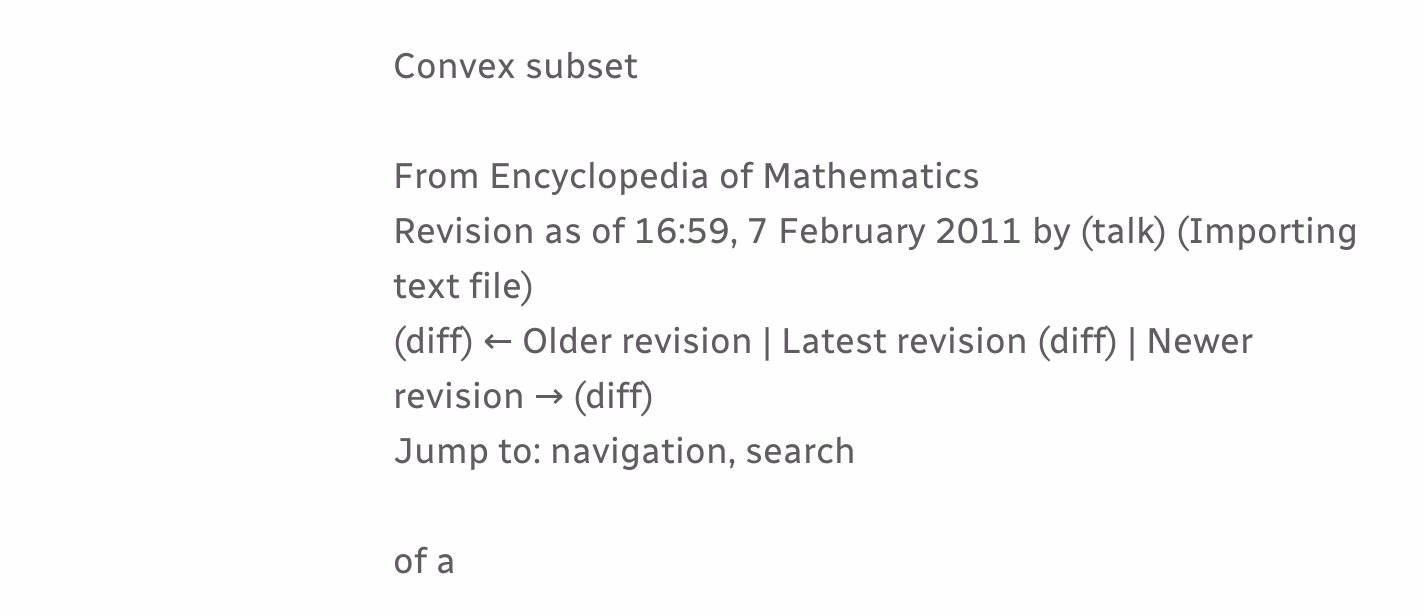Convex subset

From Encyclopedia of Mathematics
Revision as of 16:59, 7 February 2011 by (talk) (Importing text file)
(diff) ← Older revision | Latest revision (diff) | Newer revision → (diff)
Jump to: navigation, search

of a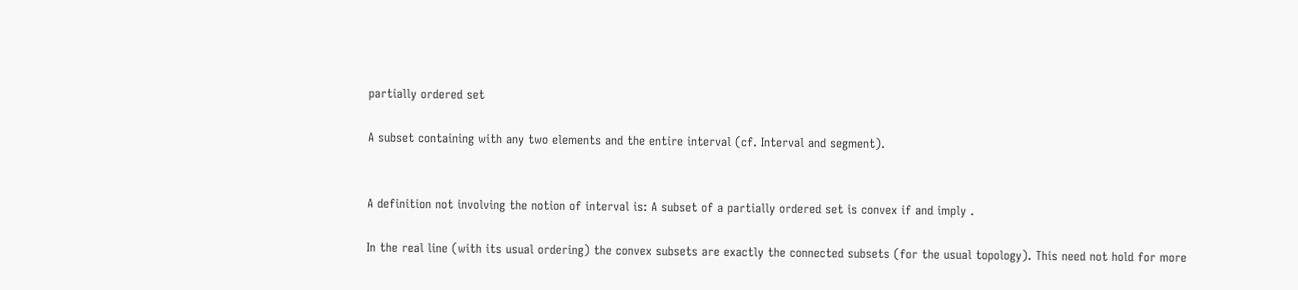partially ordered set

A subset containing with any two elements and the entire interval (cf. Interval and segment).


A definition not involving the notion of interval is: A subset of a partially ordered set is convex if and imply .

In the real line (with its usual ordering) the convex subsets are exactly the connected subsets (for the usual topology). This need not hold for more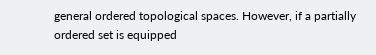general ordered topological spaces. However, if a partially ordered set is equipped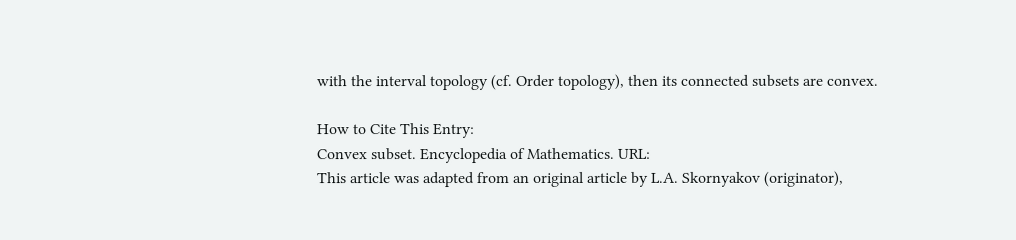with the interval topology (cf. Order topology), then its connected subsets are convex.

How to Cite This Entry:
Convex subset. Encyclopedia of Mathematics. URL:
This article was adapted from an original article by L.A. Skornyakov (originator),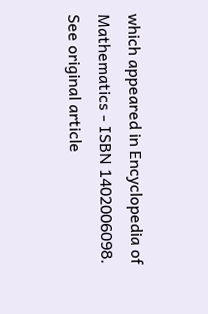which appeared in Encyclopedia of Mathematics - ISBN 1402006098. See original article